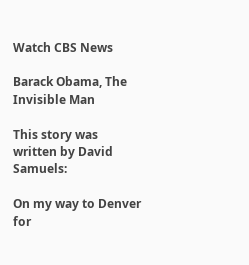Watch CBS News

Barack Obama, The Invisible Man

This story was written by David Samuels:

On my way to Denver for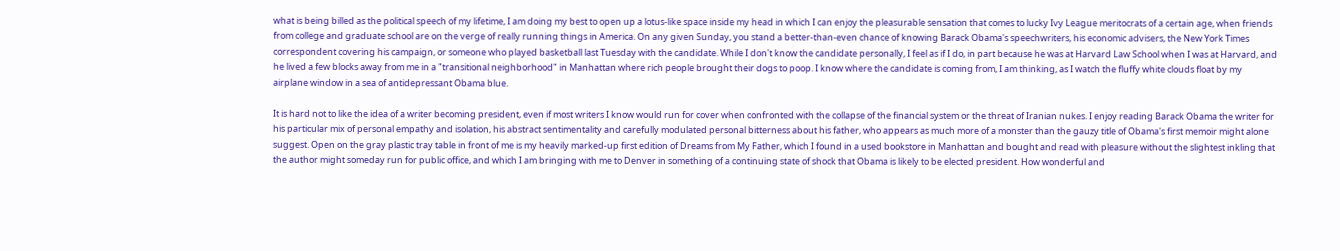what is being billed as the political speech of my lifetime, I am doing my best to open up a lotus-like space inside my head in which I can enjoy the pleasurable sensation that comes to lucky Ivy League meritocrats of a certain age, when friends from college and graduate school are on the verge of really running things in America. On any given Sunday, you stand a better-than-even chance of knowing Barack Obama's speechwriters, his economic advisers, the New York Times correspondent covering his campaign, or someone who played basketball last Tuesday with the candidate. While I don't know the candidate personally, I feel as if I do, in part because he was at Harvard Law School when I was at Harvard, and he lived a few blocks away from me in a "transitional neighborhood" in Manhattan where rich people brought their dogs to poop. I know where the candidate is coming from, I am thinking, as I watch the fluffy white clouds float by my airplane window in a sea of antidepressant Obama blue.

It is hard not to like the idea of a writer becoming president, even if most writers I know would run for cover when confronted with the collapse of the financial system or the threat of Iranian nukes. I enjoy reading Barack Obama the writer for his particular mix of personal empathy and isolation, his abstract sentimentality and carefully modulated personal bitterness about his father, who appears as much more of a monster than the gauzy title of Obama's first memoir might alone suggest. Open on the gray plastic tray table in front of me is my heavily marked-up first edition of Dreams from My Father, which I found in a used bookstore in Manhattan and bought and read with pleasure without the slightest inkling that the author might someday run for public office, and which I am bringing with me to Denver in something of a continuing state of shock that Obama is likely to be elected president. How wonderful and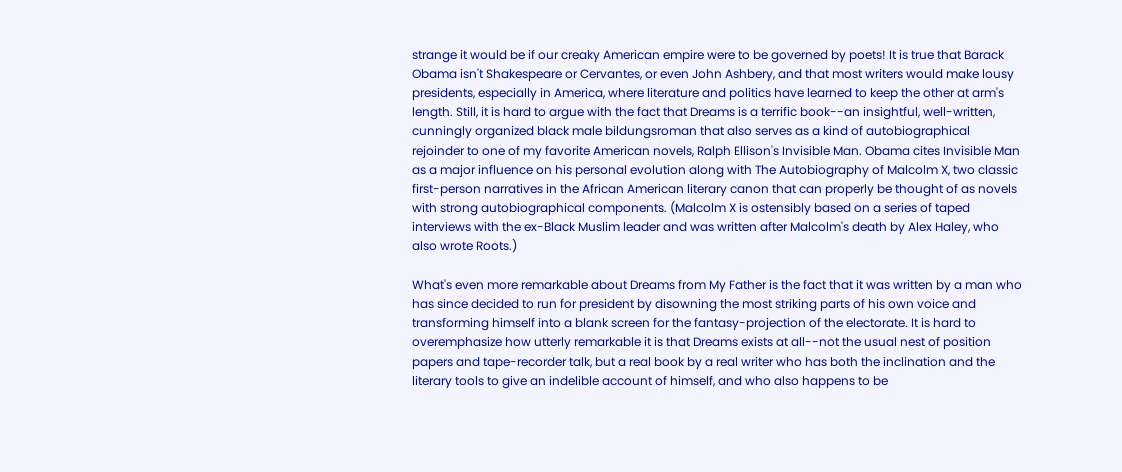strange it would be if our creaky American empire were to be governed by poets! It is true that Barack Obama isn't Shakespeare or Cervantes, or even John Ashbery, and that most writers would make lousy presidents, especially in America, where literature and politics have learned to keep the other at arm's length. Still, it is hard to argue with the fact that Dreams is a terrific book--an insightful, well-written, cunningly organized black male bildungsroman that also serves as a kind of autobiographical rejoinder to one of my favorite American novels, Ralph Ellison's Invisible Man. Obama cites Invisible Man as a major influence on his personal evolution along with The Autobiography of Malcolm X, two classic first-person narratives in the African American literary canon that can properly be thought of as novels with strong autobiographical components. (Malcolm X is ostensibly based on a series of taped interviews with the ex-Black Muslim leader and was written after Malcolm's death by Alex Haley, who also wrote Roots.)

What's even more remarkable about Dreams from My Father is the fact that it was written by a man who has since decided to run for president by disowning the most striking parts of his own voice and transforming himself into a blank screen for the fantasy-projection of the electorate. It is hard to overemphasize how utterly remarkable it is that Dreams exists at all--not the usual nest of position papers and tape-recorder talk, but a real book by a real writer who has both the inclination and the literary tools to give an indelible account of himself, and who also happens to be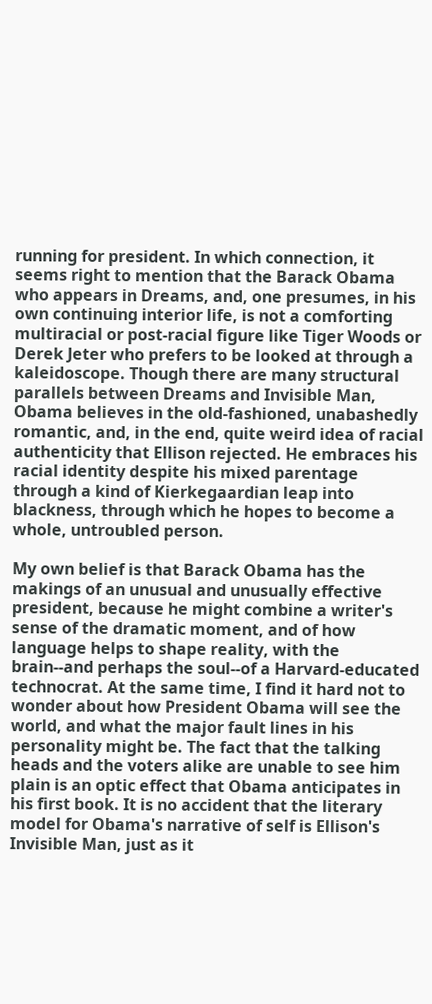running for president. In which connection, it seems right to mention that the Barack Obama who appears in Dreams, and, one presumes, in his own continuing interior life, is not a comforting multiracial or post-racial figure like Tiger Woods or Derek Jeter who prefers to be looked at through a kaleidoscope. Though there are many structural parallels between Dreams and Invisible Man, Obama believes in the old-fashioned, unabashedly romantic, and, in the end, quite weird idea of racial authenticity that Ellison rejected. He embraces his racial identity despite his mixed parentage through a kind of Kierkegaardian leap into blackness, through which he hopes to become a whole, untroubled person.

My own belief is that Barack Obama has the makings of an unusual and unusually effective president, because he might combine a writer's sense of the dramatic moment, and of how language helps to shape reality, with the brain--and perhaps the soul--of a Harvard-educated technocrat. At the same time, I find it hard not to wonder about how President Obama will see the world, and what the major fault lines in his personality might be. The fact that the talking heads and the voters alike are unable to see him plain is an optic effect that Obama anticipates in his first book. It is no accident that the literary model for Obama's narrative of self is Ellison's Invisible Man, just as it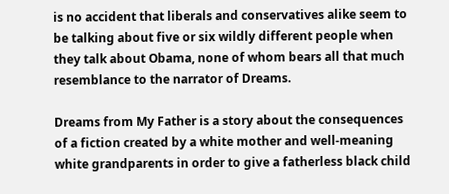is no accident that liberals and conservatives alike seem to be talking about five or six wildly different people when they talk about Obama, none of whom bears all that much resemblance to the narrator of Dreams.

Dreams from My Father is a story about the consequences of a fiction created by a white mother and well-meaning white grandparents in order to give a fatherless black child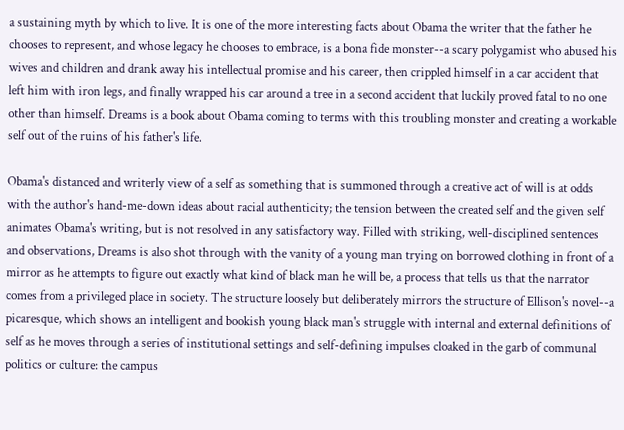a sustaining myth by which to live. It is one of the more interesting facts about Obama the writer that the father he chooses to represent, and whose legacy he chooses to embrace, is a bona fide monster--a scary polygamist who abused his wives and children and drank away his intellectual promise and his career, then crippled himself in a car accident that left him with iron legs, and finally wrapped his car around a tree in a second accident that luckily proved fatal to no one other than himself. Dreams is a book about Obama coming to terms with this troubling monster and creating a workable self out of the ruins of his father's life.

Obama's distanced and writerly view of a self as something that is summoned through a creative act of will is at odds with the author's hand-me-down ideas about racial authenticity; the tension between the created self and the given self animates Obama's writing, but is not resolved in any satisfactory way. Filled with striking, well-disciplined sentences and observations, Dreams is also shot through with the vanity of a young man trying on borrowed clothing in front of a mirror as he attempts to figure out exactly what kind of black man he will be, a process that tells us that the narrator comes from a privileged place in society. The structure loosely but deliberately mirrors the structure of Ellison's novel--a picaresque, which shows an intelligent and bookish young black man's struggle with internal and external definitions of self as he moves through a series of institutional settings and self-defining impulses cloaked in the garb of communal politics or culture: the campus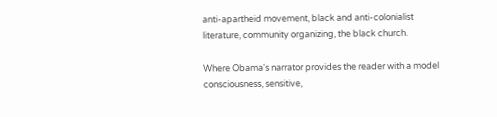anti-apartheid movement, black and anti-colonialist literature, community organizing, the black church.

Where Obama's narrator provides the reader with a model consciousness, sensitive,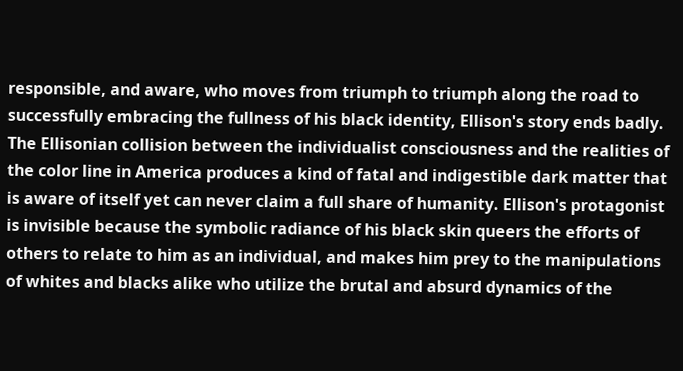responsible, and aware, who moves from triumph to triumph along the road to successfully embracing the fullness of his black identity, Ellison's story ends badly. The Ellisonian collision between the individualist consciousness and the realities of the color line in America produces a kind of fatal and indigestible dark matter that is aware of itself yet can never claim a full share of humanity. Ellison's protagonist is invisible because the symbolic radiance of his black skin queers the efforts of others to relate to him as an individual, and makes him prey to the manipulations of whites and blacks alike who utilize the brutal and absurd dynamics of the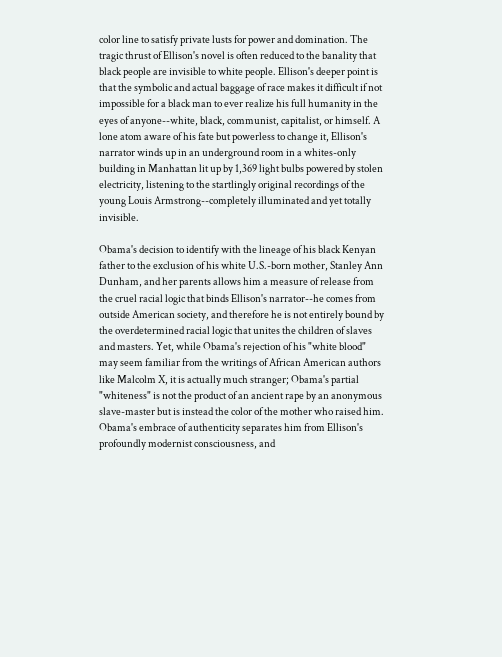color line to satisfy private lusts for power and domination. The tragic thrust of Ellison's novel is often reduced to the banality that black people are invisible to white people. Ellison's deeper point is that the symbolic and actual baggage of race makes it difficult if not impossible for a black man to ever realize his full humanity in the eyes of anyone--white, black, communist, capitalist, or himself. A lone atom aware of his fate but powerless to change it, Ellison's narrator winds up in an underground room in a whites-only building in Manhattan lit up by 1,369 light bulbs powered by stolen electricity, listening to the startlingly original recordings of the young Louis Armstrong--completely illuminated and yet totally invisible.

Obama's decision to identify with the lineage of his black Kenyan father to the exclusion of his white U.S.-born mother, Stanley Ann Dunham, and her parents allows him a measure of release from the cruel racial logic that binds Ellison's narrator--he comes from outside American society, and therefore he is not entirely bound by the overdetermined racial logic that unites the children of slaves and masters. Yet, while Obama's rejection of his "white blood" may seem familiar from the writings of African American authors like Malcolm X, it is actually much stranger; Obama's partial "whiteness" is not the product of an ancient rape by an anonymous slave-master but is instead the color of the mother who raised him. Obama's embrace of authenticity separates him from Ellison's profoundly modernist consciousness, and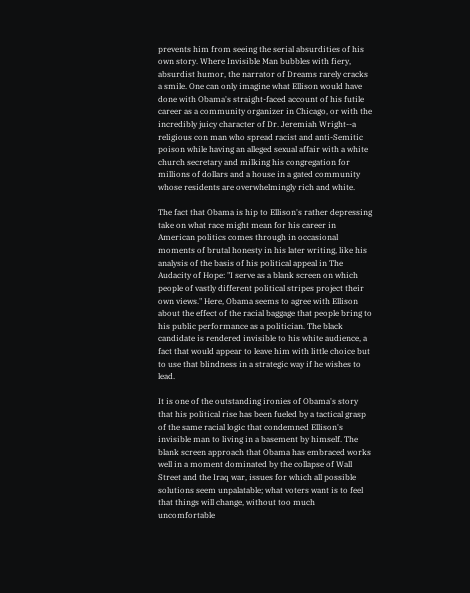prevents him from seeing the serial absurdities of his own story. Where Invisible Man bubbles with fiery, absurdist humor, the narrator of Dreams rarely cracks a smile. One can only imagine what Ellison would have done with Obama's straight-faced account of his futile career as a community organizer in Chicago, or with the incredibly juicy character of Dr. Jeremiah Wright--a religious con man who spread racist and anti-Semitic poison while having an alleged sexual affair with a white church secretary and milking his congregation for millions of dollars and a house in a gated community whose residents are overwhelmingly rich and white.

The fact that Obama is hip to Ellison's rather depressing take on what race might mean for his career in American politics comes through in occasional moments of brutal honesty in his later writing, like his analysis of the basis of his political appeal in The Audacity of Hope: "I serve as a blank screen on which people of vastly different political stripes project their own views." Here, Obama seems to agree with Ellison about the effect of the racial baggage that people bring to his public performance as a politician. The black candidate is rendered invisible to his white audience, a fact that would appear to leave him with little choice but to use that blindness in a strategic way if he wishes to lead.

It is one of the outstanding ironies of Obama's story that his political rise has been fueled by a tactical grasp of the same racial logic that condemned Ellison's invisible man to living in a basement by himself. The blank screen approach that Obama has embraced works well in a moment dominated by the collapse of Wall Street and the Iraq war, issues for which all possible solutions seem unpalatable; what voters want is to feel that things will change, without too much uncomfortable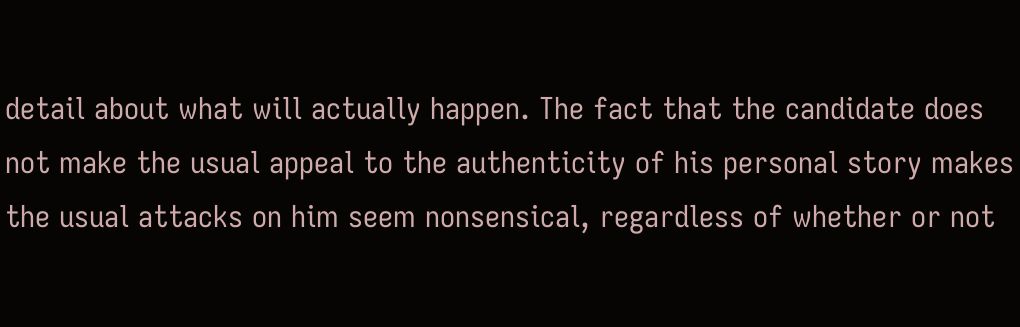detail about what will actually happen. The fact that the candidate does not make the usual appeal to the authenticity of his personal story makes the usual attacks on him seem nonsensical, regardless of whether or not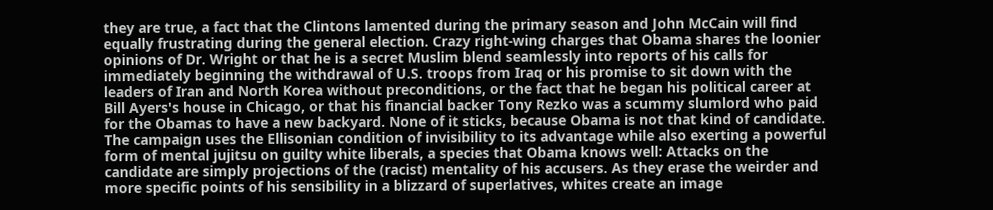they are true, a fact that the Clintons lamented during the primary season and John McCain will find equally frustrating during the general election. Crazy right-wing charges that Obama shares the loonier opinions of Dr. Wright or that he is a secret Muslim blend seamlessly into reports of his calls for immediately beginning the withdrawal of U.S. troops from Iraq or his promise to sit down with the leaders of Iran and North Korea without preconditions, or the fact that he began his political career at Bill Ayers's house in Chicago, or that his financial backer Tony Rezko was a scummy slumlord who paid for the Obamas to have a new backyard. None of it sticks, because Obama is not that kind of candidate. The campaign uses the Ellisonian condition of invisibility to its advantage while also exerting a powerful form of mental jujitsu on guilty white liberals, a species that Obama knows well: Attacks on the candidate are simply projections of the (racist) mentality of his accusers. As they erase the weirder and more specific points of his sensibility in a blizzard of superlatives, whites create an image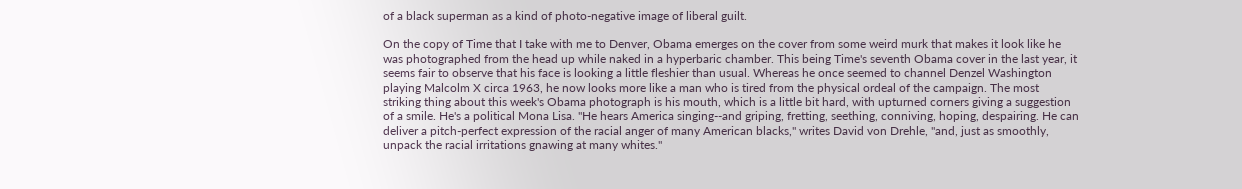of a black superman as a kind of photo-negative image of liberal guilt.

On the copy of Time that I take with me to Denver, Obama emerges on the cover from some weird murk that makes it look like he was photographed from the head up while naked in a hyperbaric chamber. This being Time's seventh Obama cover in the last year, it seems fair to observe that his face is looking a little fleshier than usual. Whereas he once seemed to channel Denzel Washington playing Malcolm X circa 1963, he now looks more like a man who is tired from the physical ordeal of the campaign. The most striking thing about this week's Obama photograph is his mouth, which is a little bit hard, with upturned corners giving a suggestion of a smile. He's a political Mona Lisa. "He hears America singing--and griping, fretting, seething, conniving, hoping, despairing. He can deliver a pitch-perfect expression of the racial anger of many American blacks," writes David von Drehle, "and, just as smoothly, unpack the racial irritations gnawing at many whites."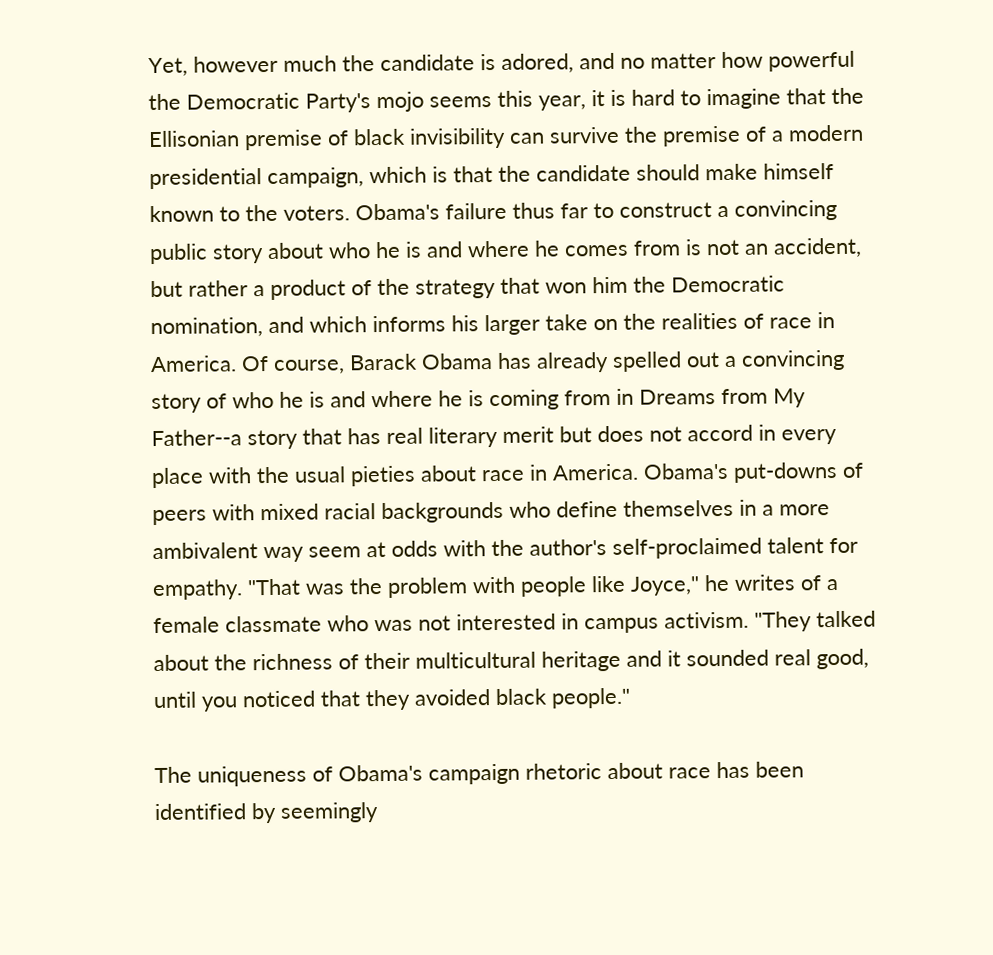Yet, however much the candidate is adored, and no matter how powerful the Democratic Party's mojo seems this year, it is hard to imagine that the Ellisonian premise of black invisibility can survive the premise of a modern presidential campaign, which is that the candidate should make himself known to the voters. Obama's failure thus far to construct a convincing public story about who he is and where he comes from is not an accident, but rather a product of the strategy that won him the Democratic nomination, and which informs his larger take on the realities of race in America. Of course, Barack Obama has already spelled out a convincing story of who he is and where he is coming from in Dreams from My Father--a story that has real literary merit but does not accord in every place with the usual pieties about race in America. Obama's put-downs of peers with mixed racial backgrounds who define themselves in a more ambivalent way seem at odds with the author's self-proclaimed talent for empathy. "That was the problem with people like Joyce," he writes of a female classmate who was not interested in campus activism. "They talked about the richness of their multicultural heritage and it sounded real good, until you noticed that they avoided black people."

The uniqueness of Obama's campaign rhetoric about race has been identified by seemingly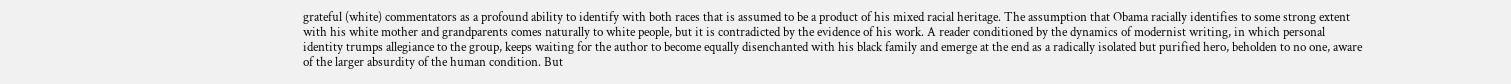grateful (white) commentators as a profound ability to identify with both races that is assumed to be a product of his mixed racial heritage. The assumption that Obama racially identifies to some strong extent with his white mother and grandparents comes naturally to white people, but it is contradicted by the evidence of his work. A reader conditioned by the dynamics of modernist writing, in which personal identity trumps allegiance to the group, keeps waiting for the author to become equally disenchanted with his black family and emerge at the end as a radically isolated but purified hero, beholden to no one, aware of the larger absurdity of the human condition. But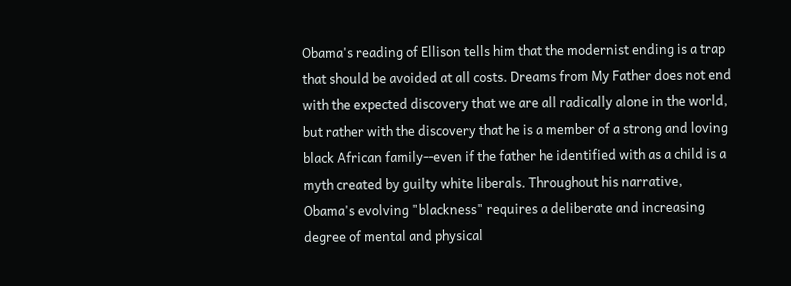Obama's reading of Ellison tells him that the modernist ending is a trap that should be avoided at all costs. Dreams from My Father does not end with the expected discovery that we are all radically alone in the world, but rather with the discovery that he is a member of a strong and loving black African family--even if the father he identified with as a child is a myth created by guilty white liberals. Throughout his narrative, Obama's evolving "blackness" requires a deliberate and increasing degree of mental and physical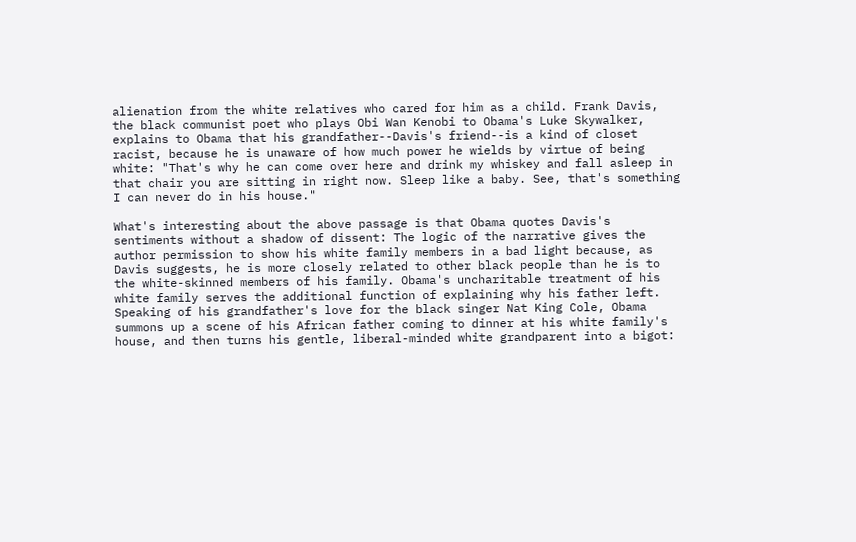alienation from the white relatives who cared for him as a child. Frank Davis, the black communist poet who plays Obi Wan Kenobi to Obama's Luke Skywalker, explains to Obama that his grandfather--Davis's friend--is a kind of closet racist, because he is unaware of how much power he wields by virtue of being white: "That's why he can come over here and drink my whiskey and fall asleep in that chair you are sitting in right now. Sleep like a baby. See, that's something I can never do in his house."

What's interesting about the above passage is that Obama quotes Davis's sentiments without a shadow of dissent: The logic of the narrative gives the author permission to show his white family members in a bad light because, as Davis suggests, he is more closely related to other black people than he is to the white-skinned members of his family. Obama's uncharitable treatment of his white family serves the additional function of explaining why his father left. Speaking of his grandfather's love for the black singer Nat King Cole, Obama summons up a scene of his African father coming to dinner at his white family's house, and then turns his gentle, liberal-minded white grandparent into a bigot: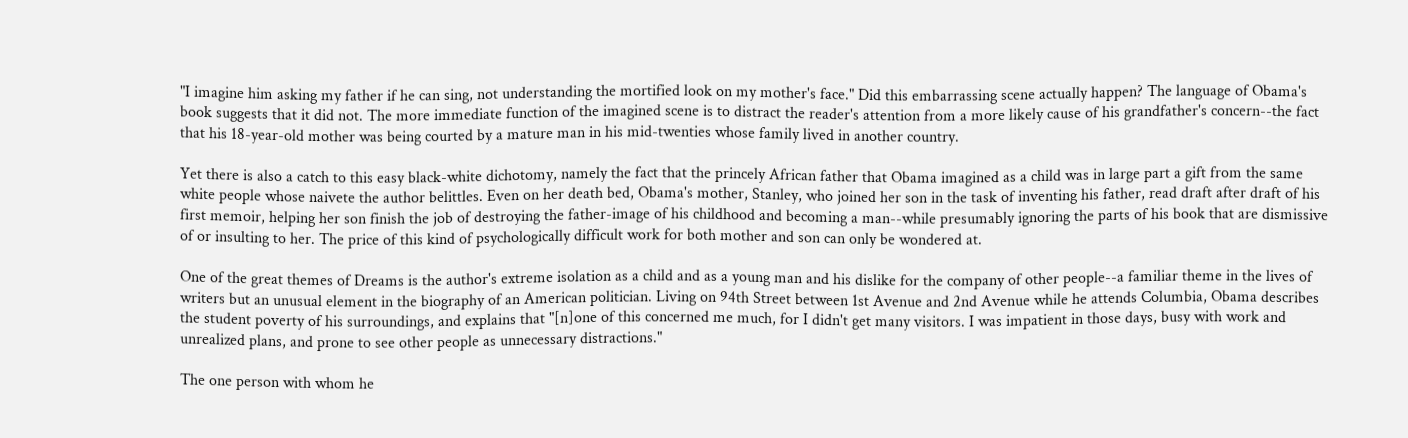"I imagine him asking my father if he can sing, not understanding the mortified look on my mother's face." Did this embarrassing scene actually happen? The language of Obama's book suggests that it did not. The more immediate function of the imagined scene is to distract the reader's attention from a more likely cause of his grandfather's concern--the fact that his 18-year-old mother was being courted by a mature man in his mid-twenties whose family lived in another country.

Yet there is also a catch to this easy black-white dichotomy, namely the fact that the princely African father that Obama imagined as a child was in large part a gift from the same white people whose naivete the author belittles. Even on her death bed, Obama's mother, Stanley, who joined her son in the task of inventing his father, read draft after draft of his first memoir, helping her son finish the job of destroying the father-image of his childhood and becoming a man--while presumably ignoring the parts of his book that are dismissive of or insulting to her. The price of this kind of psychologically difficult work for both mother and son can only be wondered at.

One of the great themes of Dreams is the author's extreme isolation as a child and as a young man and his dislike for the company of other people--a familiar theme in the lives of writers but an unusual element in the biography of an American politician. Living on 94th Street between 1st Avenue and 2nd Avenue while he attends Columbia, Obama describes the student poverty of his surroundings, and explains that "[n]one of this concerned me much, for I didn't get many visitors. I was impatient in those days, busy with work and unrealized plans, and prone to see other people as unnecessary distractions."

The one person with whom he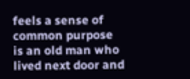feels a sense of common purpose is an old man who lived next door and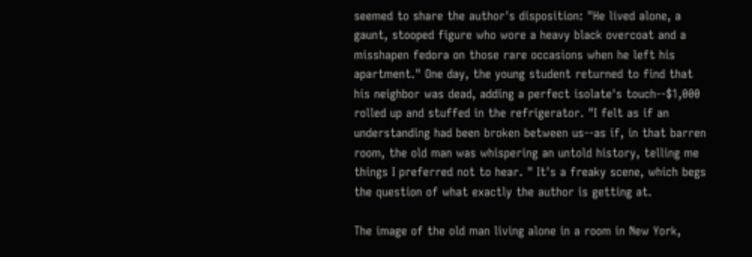seemed to share the author's disposition: "He lived alone, a gaunt, stooped figure who wore a heavy black overcoat and a misshapen fedora on those rare occasions when he left his apartment." One day, the young student returned to find that his neighbor was dead, adding a perfect isolate's touch--$1,000 rolled up and stuffed in the refrigerator. "I felt as if an understanding had been broken between us--as if, in that barren room, the old man was whispering an untold history, telling me things I preferred not to hear. " It's a freaky scene, which begs the question of what exactly the author is getting at.

The image of the old man living alone in a room in New York,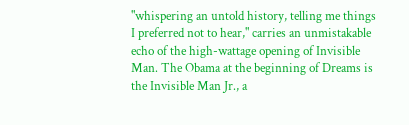"whispering an untold history, telling me things I preferred not to hear," carries an unmistakable echo of the high-wattage opening of Invisible Man. The Obama at the beginning of Dreams is the Invisible Man Jr., a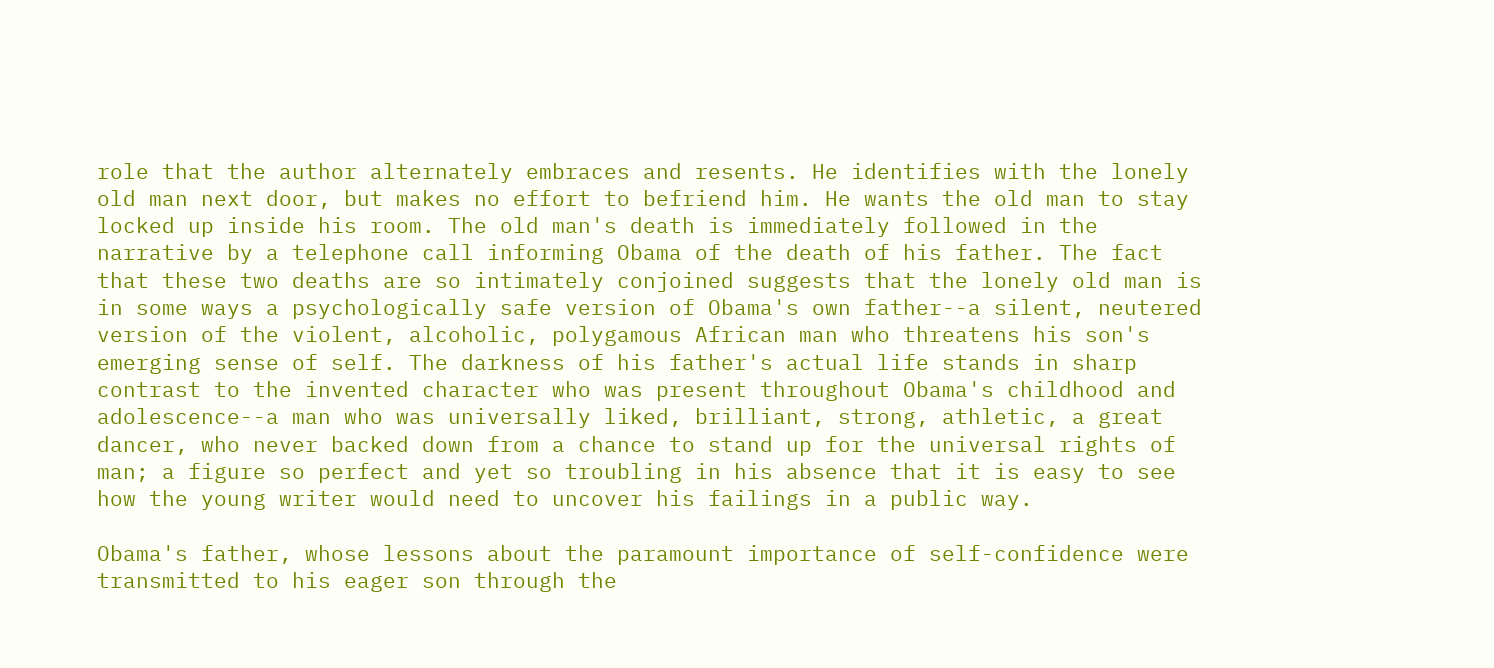role that the author alternately embraces and resents. He identifies with the lonely old man next door, but makes no effort to befriend him. He wants the old man to stay locked up inside his room. The old man's death is immediately followed in the narrative by a telephone call informing Obama of the death of his father. The fact that these two deaths are so intimately conjoined suggests that the lonely old man is in some ways a psychologically safe version of Obama's own father--a silent, neutered version of the violent, alcoholic, polygamous African man who threatens his son's emerging sense of self. The darkness of his father's actual life stands in sharp contrast to the invented character who was present throughout Obama's childhood and adolescence--a man who was universally liked, brilliant, strong, athletic, a great dancer, who never backed down from a chance to stand up for the universal rights of man; a figure so perfect and yet so troubling in his absence that it is easy to see how the young writer would need to uncover his failings in a public way.

Obama's father, whose lessons about the paramount importance of self-confidence were transmitted to his eager son through the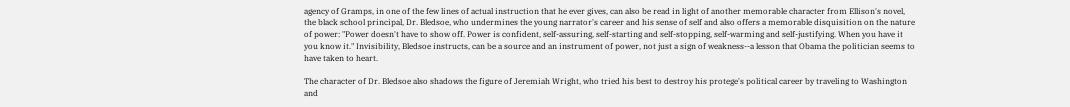agency of Gramps, in one of the few lines of actual instruction that he ever gives, can also be read in light of another memorable character from Ellison's novel, the black school principal, Dr. Bledsoe, who undermines the young narrator's career and his sense of self and also offers a memorable disquisition on the nature of power: "Power doesn't have to show off. Power is confident, self-assuring, self-starting and self-stopping, self-warming and self-justifying. When you have it you know it." Invisibility, Bledsoe instructs, can be a source and an instrument of power, not just a sign of weakness--a lesson that Obama the politician seems to have taken to heart.

The character of Dr. Bledsoe also shadows the figure of Jeremiah Wright, who tried his best to destroy his protege's political career by traveling to Washington and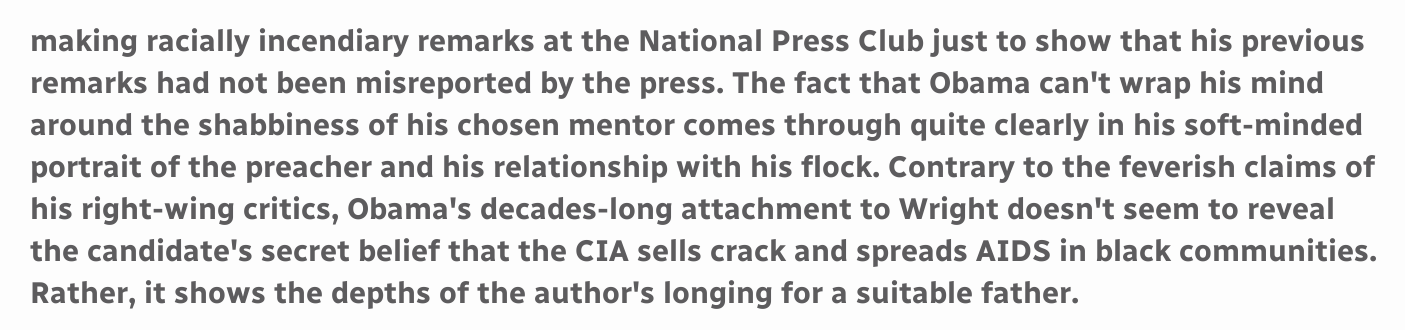making racially incendiary remarks at the National Press Club just to show that his previous remarks had not been misreported by the press. The fact that Obama can't wrap his mind around the shabbiness of his chosen mentor comes through quite clearly in his soft-minded portrait of the preacher and his relationship with his flock. Contrary to the feverish claims of his right-wing critics, Obama's decades-long attachment to Wright doesn't seem to reveal the candidate's secret belief that the CIA sells crack and spreads AIDS in black communities. Rather, it shows the depths of the author's longing for a suitable father.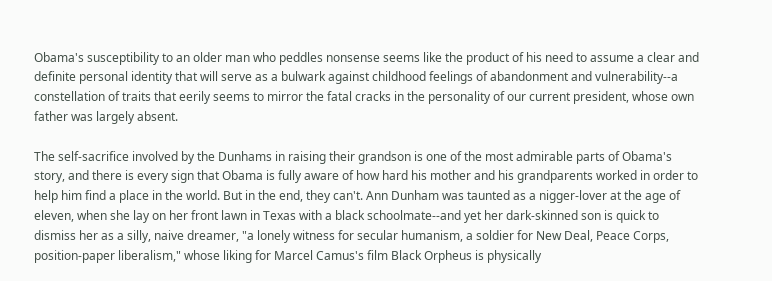Obama's susceptibility to an older man who peddles nonsense seems like the product of his need to assume a clear and definite personal identity that will serve as a bulwark against childhood feelings of abandonment and vulnerability--a constellation of traits that eerily seems to mirror the fatal cracks in the personality of our current president, whose own father was largely absent.

The self-sacrifice involved by the Dunhams in raising their grandson is one of the most admirable parts of Obama's story, and there is every sign that Obama is fully aware of how hard his mother and his grandparents worked in order to help him find a place in the world. But in the end, they can't. Ann Dunham was taunted as a nigger-lover at the age of eleven, when she lay on her front lawn in Texas with a black schoolmate--and yet her dark-skinned son is quick to dismiss her as a silly, naive dreamer, "a lonely witness for secular humanism, a soldier for New Deal, Peace Corps, position-paper liberalism," whose liking for Marcel Camus's film Black Orpheus is physically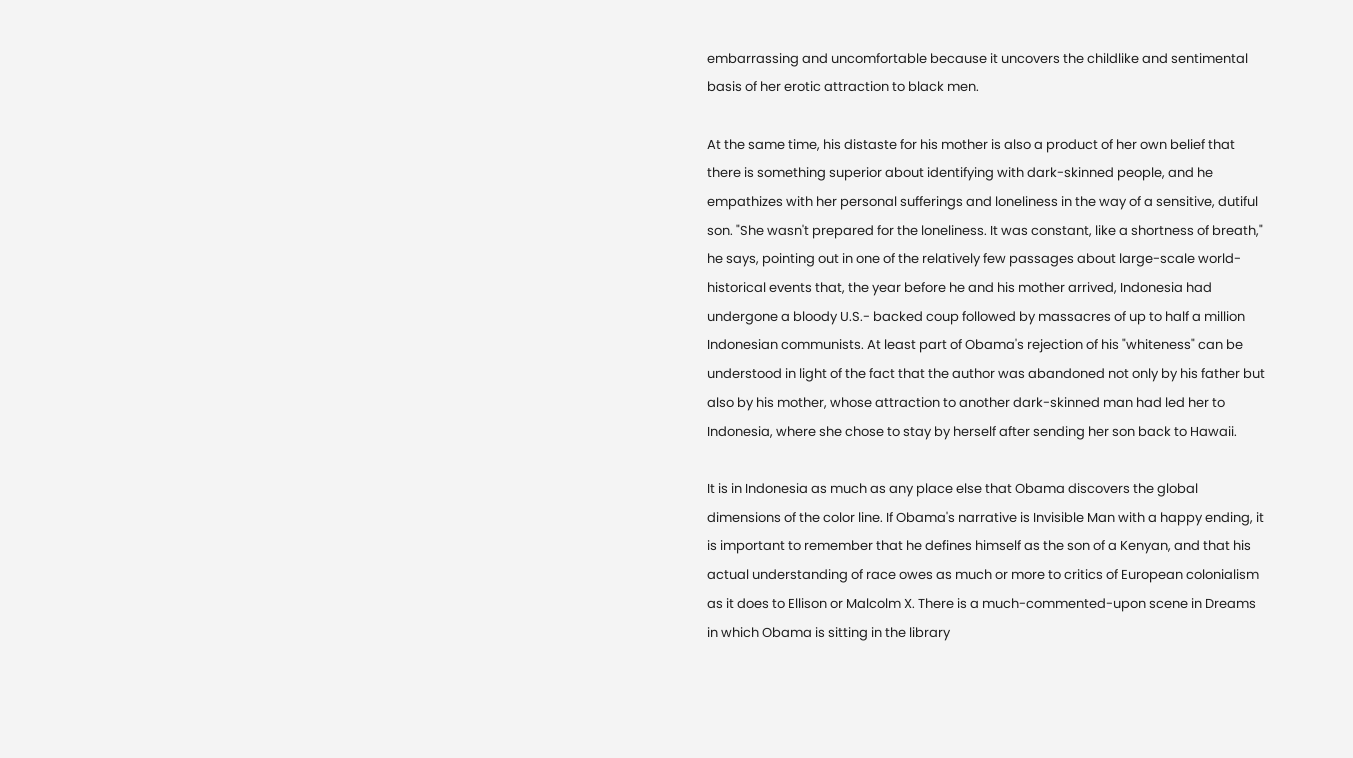embarrassing and uncomfortable because it uncovers the childlike and sentimental basis of her erotic attraction to black men.

At the same time, his distaste for his mother is also a product of her own belief that there is something superior about identifying with dark-skinned people, and he empathizes with her personal sufferings and loneliness in the way of a sensitive, dutiful son. "She wasn't prepared for the loneliness. It was constant, like a shortness of breath," he says, pointing out in one of the relatively few passages about large-scale world-historical events that, the year before he and his mother arrived, Indonesia had undergone a bloody U.S.- backed coup followed by massacres of up to half a million Indonesian communists. At least part of Obama's rejection of his "whiteness" can be understood in light of the fact that the author was abandoned not only by his father but also by his mother, whose attraction to another dark-skinned man had led her to Indonesia, where she chose to stay by herself after sending her son back to Hawaii.

It is in Indonesia as much as any place else that Obama discovers the global dimensions of the color line. If Obama's narrative is Invisible Man with a happy ending, it is important to remember that he defines himself as the son of a Kenyan, and that his actual understanding of race owes as much or more to critics of European colonialism as it does to Ellison or Malcolm X. There is a much-commented-upon scene in Dreams in which Obama is sitting in the library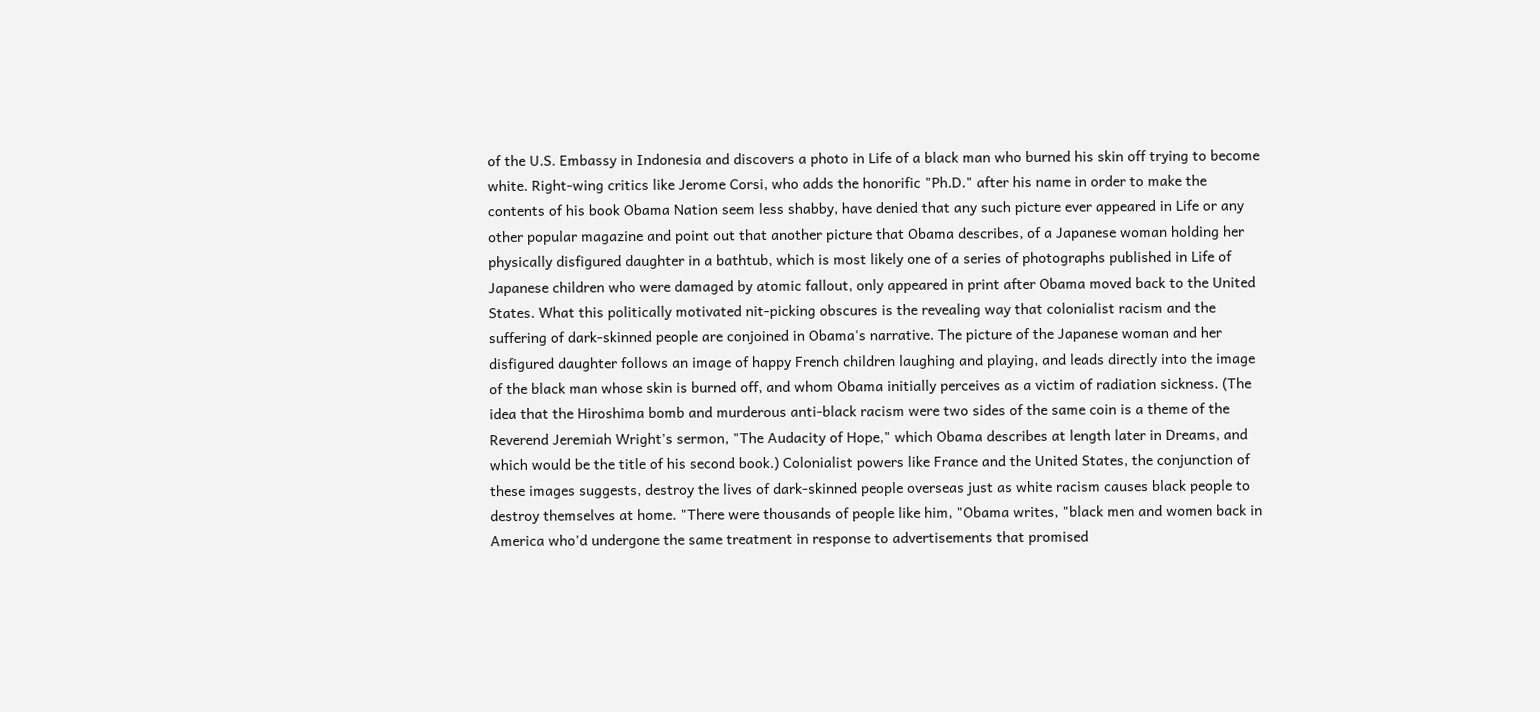of the U.S. Embassy in Indonesia and discovers a photo in Life of a black man who burned his skin off trying to become white. Right-wing critics like Jerome Corsi, who adds the honorific "Ph.D." after his name in order to make the contents of his book Obama Nation seem less shabby, have denied that any such picture ever appeared in Life or any other popular magazine and point out that another picture that Obama describes, of a Japanese woman holding her physically disfigured daughter in a bathtub, which is most likely one of a series of photographs published in Life of Japanese children who were damaged by atomic fallout, only appeared in print after Obama moved back to the United States. What this politically motivated nit-picking obscures is the revealing way that colonialist racism and the suffering of dark-skinned people are conjoined in Obama's narrative. The picture of the Japanese woman and her disfigured daughter follows an image of happy French children laughing and playing, and leads directly into the image of the black man whose skin is burned off, and whom Obama initially perceives as a victim of radiation sickness. (The idea that the Hiroshima bomb and murderous anti-black racism were two sides of the same coin is a theme of the Reverend Jeremiah Wright's sermon, "The Audacity of Hope," which Obama describes at length later in Dreams, and which would be the title of his second book.) Colonialist powers like France and the United States, the conjunction of these images suggests, destroy the lives of dark-skinned people overseas just as white racism causes black people to destroy themselves at home. "There were thousands of people like him, "Obama writes, "black men and women back in America who'd undergone the same treatment in response to advertisements that promised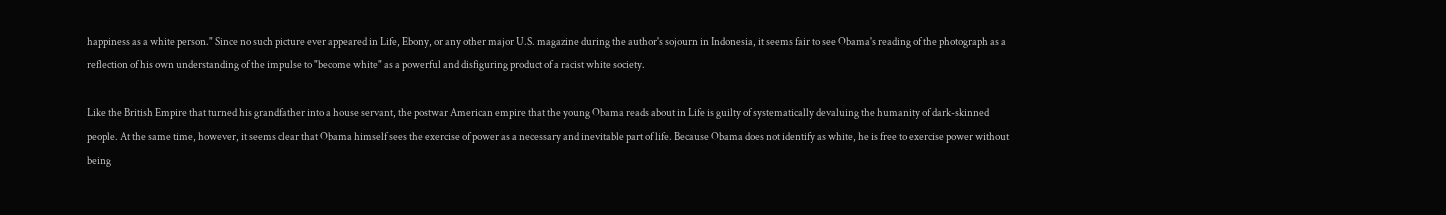happiness as a white person." Since no such picture ever appeared in Life, Ebony, or any other major U.S. magazine during the author's sojourn in Indonesia, it seems fair to see Obama's reading of the photograph as a reflection of his own understanding of the impulse to "become white" as a powerful and disfiguring product of a racist white society.

Like the British Empire that turned his grandfather into a house servant, the postwar American empire that the young Obama reads about in Life is guilty of systematically devaluing the humanity of dark-skinned people. At the same time, however, it seems clear that Obama himself sees the exercise of power as a necessary and inevitable part of life. Because Obama does not identify as white, he is free to exercise power without being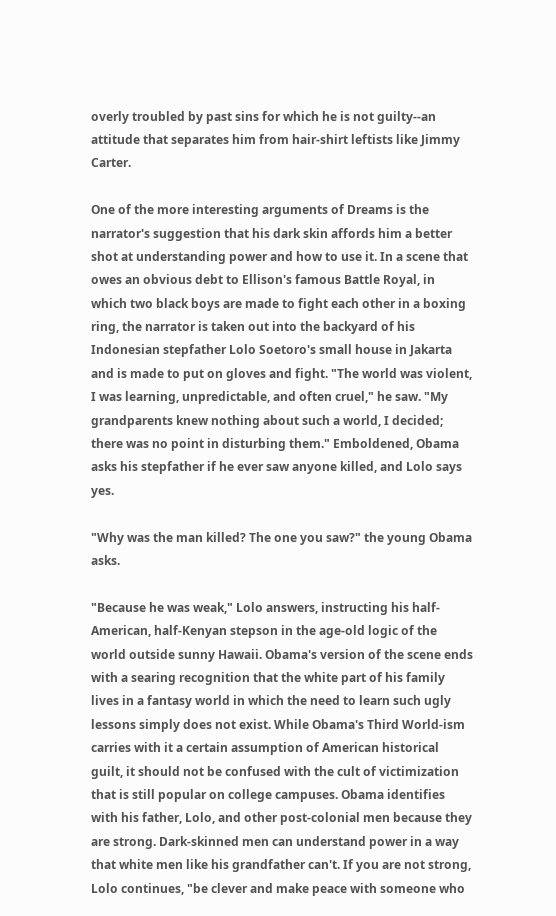overly troubled by past sins for which he is not guilty--an attitude that separates him from hair-shirt leftists like Jimmy Carter.

One of the more interesting arguments of Dreams is the narrator's suggestion that his dark skin affords him a better shot at understanding power and how to use it. In a scene that owes an obvious debt to Ellison's famous Battle Royal, in which two black boys are made to fight each other in a boxing ring, the narrator is taken out into the backyard of his Indonesian stepfather Lolo Soetoro's small house in Jakarta and is made to put on gloves and fight. "The world was violent, I was learning, unpredictable, and often cruel," he saw. "My grandparents knew nothing about such a world, I decided; there was no point in disturbing them." Emboldened, Obama asks his stepfather if he ever saw anyone killed, and Lolo says yes.

"Why was the man killed? The one you saw?" the young Obama asks.

"Because he was weak," Lolo answers, instructing his half-American, half-Kenyan stepson in the age-old logic of the world outside sunny Hawaii. Obama's version of the scene ends with a searing recognition that the white part of his family lives in a fantasy world in which the need to learn such ugly lessons simply does not exist. While Obama's Third World-ism carries with it a certain assumption of American historical guilt, it should not be confused with the cult of victimization that is still popular on college campuses. Obama identifies with his father, Lolo, and other post-colonial men because they are strong. Dark-skinned men can understand power in a way that white men like his grandfather can't. If you are not strong, Lolo continues, "be clever and make peace with someone who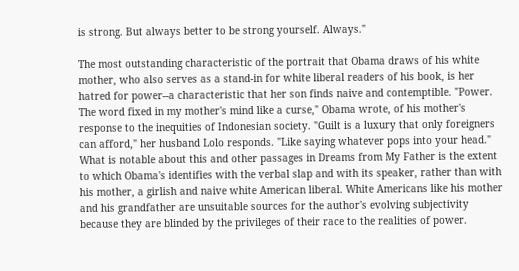is strong. But always better to be strong yourself. Always."

The most outstanding characteristic of the portrait that Obama draws of his white mother, who also serves as a stand-in for white liberal readers of his book, is her hatred for power--a characteristic that her son finds naive and contemptible. "Power. The word fixed in my mother's mind like a curse," Obama wrote, of his mother's response to the inequities of Indonesian society. "Guilt is a luxury that only foreigners can afford," her husband Lolo responds. "Like saying whatever pops into your head." What is notable about this and other passages in Dreams from My Father is the extent to which Obama's identifies with the verbal slap and with its speaker, rather than with his mother, a girlish and naive white American liberal. White Americans like his mother and his grandfather are unsuitable sources for the author's evolving subjectivity because they are blinded by the privileges of their race to the realities of power.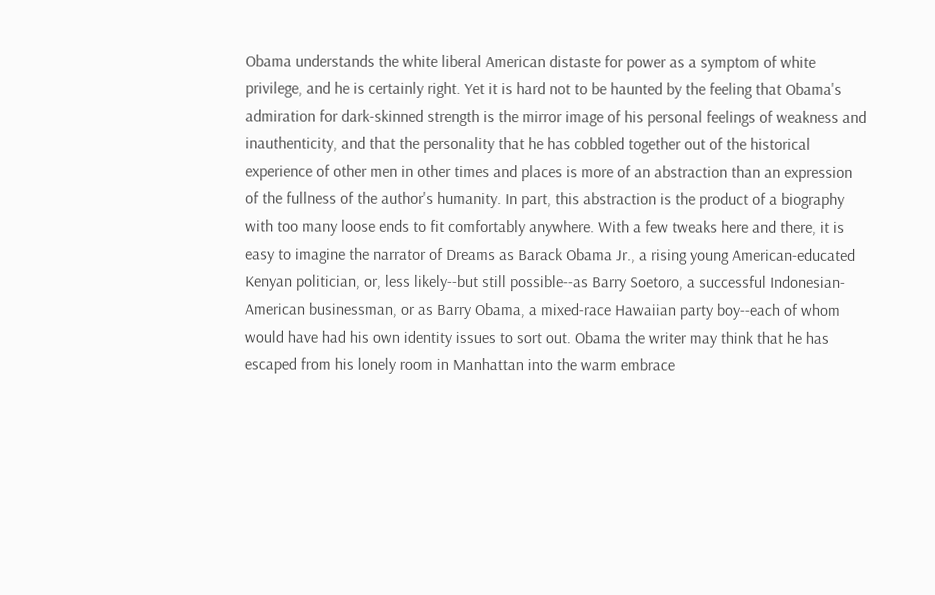Obama understands the white liberal American distaste for power as a symptom of white privilege, and he is certainly right. Yet it is hard not to be haunted by the feeling that Obama's admiration for dark-skinned strength is the mirror image of his personal feelings of weakness and inauthenticity, and that the personality that he has cobbled together out of the historical experience of other men in other times and places is more of an abstraction than an expression of the fullness of the author's humanity. In part, this abstraction is the product of a biography with too many loose ends to fit comfortably anywhere. With a few tweaks here and there, it is easy to imagine the narrator of Dreams as Barack Obama Jr., a rising young American-educated Kenyan politician, or, less likely--but still possible--as Barry Soetoro, a successful Indonesian-American businessman, or as Barry Obama, a mixed-race Hawaiian party boy--each of whom would have had his own identity issues to sort out. Obama the writer may think that he has escaped from his lonely room in Manhattan into the warm embrace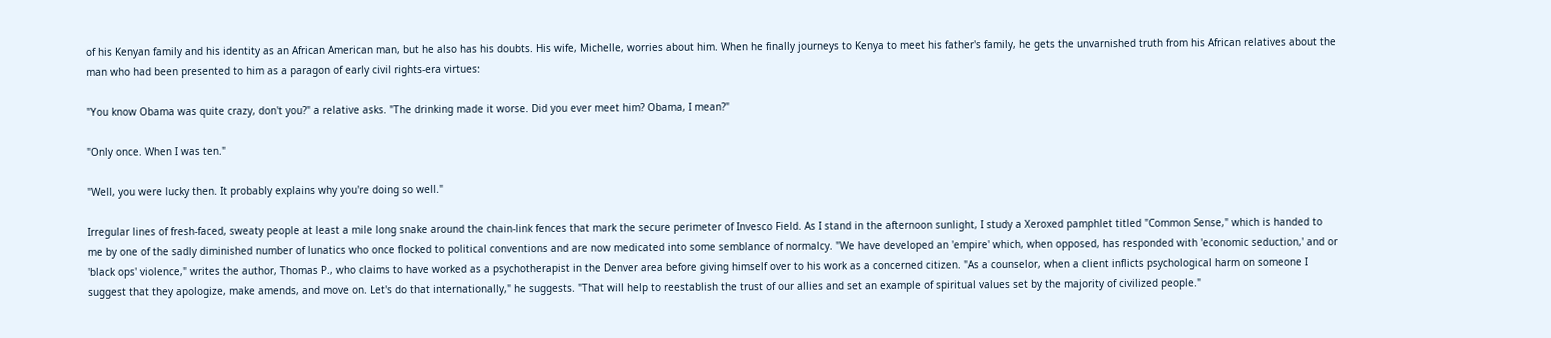of his Kenyan family and his identity as an African American man, but he also has his doubts. His wife, Michelle, worries about him. When he finally journeys to Kenya to meet his father's family, he gets the unvarnished truth from his African relatives about the man who had been presented to him as a paragon of early civil rights-era virtues:

"You know Obama was quite crazy, don't you?" a relative asks. "The drinking made it worse. Did you ever meet him? Obama, I mean?"

"Only once. When I was ten."

"Well, you were lucky then. It probably explains why you're doing so well."

Irregular lines of fresh-faced, sweaty people at least a mile long snake around the chain-link fences that mark the secure perimeter of Invesco Field. As I stand in the afternoon sunlight, I study a Xeroxed pamphlet titled "Common Sense," which is handed to me by one of the sadly diminished number of lunatics who once flocked to political conventions and are now medicated into some semblance of normalcy. "We have developed an 'empire' which, when opposed, has responded with 'economic seduction,' and or 'black ops' violence," writes the author, Thomas P., who claims to have worked as a psychotherapist in the Denver area before giving himself over to his work as a concerned citizen. "As a counselor, when a client inflicts psychological harm on someone I suggest that they apologize, make amends, and move on. Let's do that internationally," he suggests. "That will help to reestablish the trust of our allies and set an example of spiritual values set by the majority of civilized people."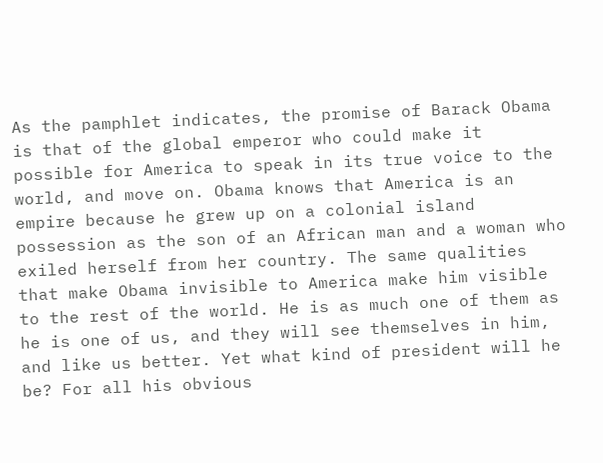As the pamphlet indicates, the promise of Barack Obama is that of the global emperor who could make it possible for America to speak in its true voice to the world, and move on. Obama knows that America is an empire because he grew up on a colonial island possession as the son of an African man and a woman who exiled herself from her country. The same qualities that make Obama invisible to America make him visible to the rest of the world. He is as much one of them as he is one of us, and they will see themselves in him, and like us better. Yet what kind of president will he be? For all his obvious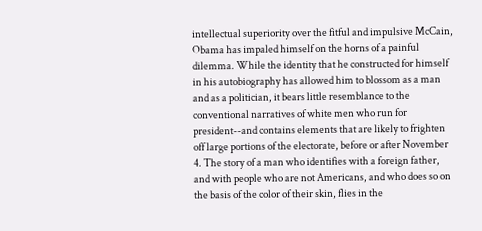intellectual superiority over the fitful and impulsive McCain, Obama has impaled himself on the horns of a painful dilemma. While the identity that he constructed for himself in his autobiography has allowed him to blossom as a man and as a politician, it bears little resemblance to the conventional narratives of white men who run for president--and contains elements that are likely to frighten off large portions of the electorate, before or after November 4. The story of a man who identifies with a foreign father, and with people who are not Americans, and who does so on the basis of the color of their skin, flies in the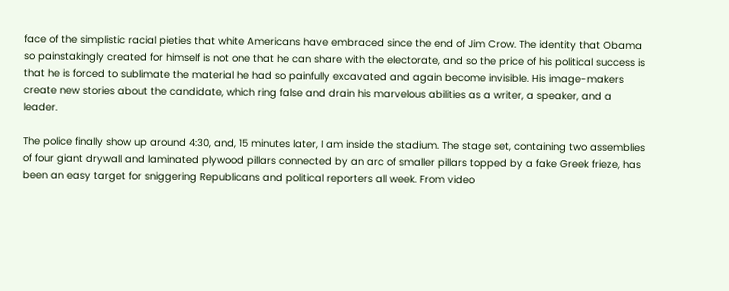face of the simplistic racial pieties that white Americans have embraced since the end of Jim Crow. The identity that Obama so painstakingly created for himself is not one that he can share with the electorate, and so the price of his political success is that he is forced to sublimate the material he had so painfully excavated and again become invisible. His image-makers create new stories about the candidate, which ring false and drain his marvelous abilities as a writer, a speaker, and a leader.

The police finally show up around 4:30, and, 15 minutes later, I am inside the stadium. The stage set, containing two assemblies of four giant drywall and laminated plywood pillars connected by an arc of smaller pillars topped by a fake Greek frieze, has been an easy target for sniggering Republicans and political reporters all week. From video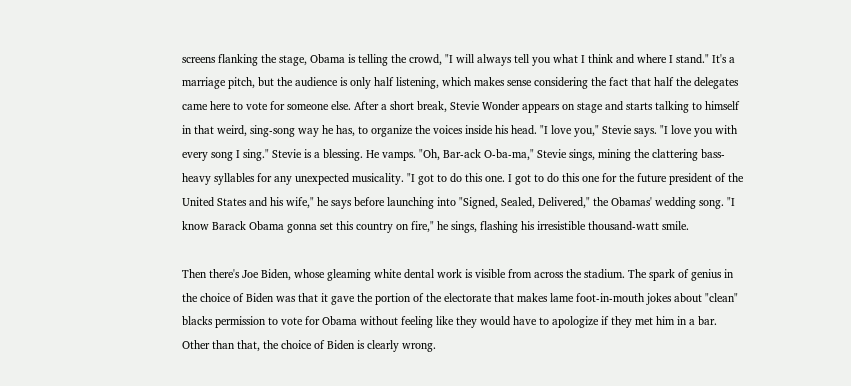screens flanking the stage, Obama is telling the crowd, "I will always tell you what I think and where I stand." It's a marriage pitch, but the audience is only half listening, which makes sense considering the fact that half the delegates came here to vote for someone else. After a short break, Stevie Wonder appears on stage and starts talking to himself in that weird, sing-song way he has, to organize the voices inside his head. "I love you," Stevie says. "I love you with every song I sing." Stevie is a blessing. He vamps. "Oh, Bar-ack O-ba-ma," Stevie sings, mining the clattering bass-heavy syllables for any unexpected musicality. "I got to do this one. I got to do this one for the future president of the United States and his wife," he says before launching into "Signed, Sealed, Delivered," the Obamas' wedding song. "I know Barack Obama gonna set this country on fire," he sings, flashing his irresistible thousand-watt smile.

Then there's Joe Biden, whose gleaming white dental work is visible from across the stadium. The spark of genius in the choice of Biden was that it gave the portion of the electorate that makes lame foot-in-mouth jokes about "clean" blacks permission to vote for Obama without feeling like they would have to apologize if they met him in a bar. Other than that, the choice of Biden is clearly wrong.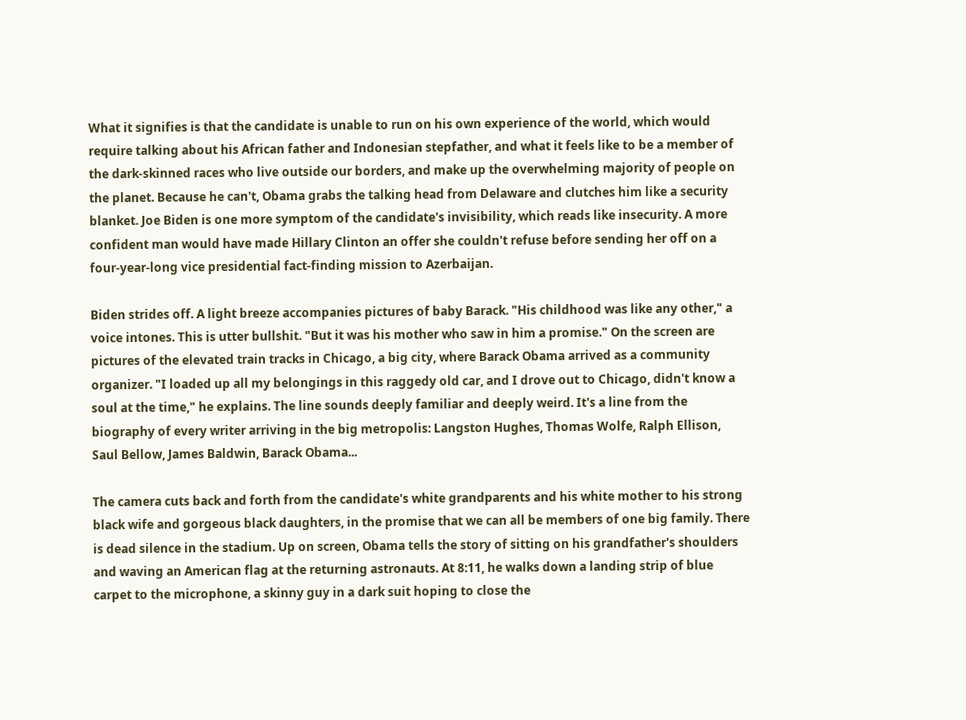What it signifies is that the candidate is unable to run on his own experience of the world, which would require talking about his African father and Indonesian stepfather, and what it feels like to be a member of the dark-skinned races who live outside our borders, and make up the overwhelming majority of people on the planet. Because he can't, Obama grabs the talking head from Delaware and clutches him like a security blanket. Joe Biden is one more symptom of the candidate's invisibility, which reads like insecurity. A more confident man would have made Hillary Clinton an offer she couldn't refuse before sending her off on a four-year-long vice presidential fact-finding mission to Azerbaijan.

Biden strides off. A light breeze accompanies pictures of baby Barack. "His childhood was like any other," a voice intones. This is utter bullshit. "But it was his mother who saw in him a promise." On the screen are pictures of the elevated train tracks in Chicago, a big city, where Barack Obama arrived as a community organizer. "I loaded up all my belongings in this raggedy old car, and I drove out to Chicago, didn't know a soul at the time," he explains. The line sounds deeply familiar and deeply weird. It's a line from the biography of every writer arriving in the big metropolis: Langston Hughes, Thomas Wolfe, Ralph Ellison, Saul Bellow, James Baldwin, Barack Obama...

The camera cuts back and forth from the candidate's white grandparents and his white mother to his strong black wife and gorgeous black daughters, in the promise that we can all be members of one big family. There is dead silence in the stadium. Up on screen, Obama tells the story of sitting on his grandfather's shoulders and waving an American flag at the returning astronauts. At 8:11, he walks down a landing strip of blue carpet to the microphone, a skinny guy in a dark suit hoping to close the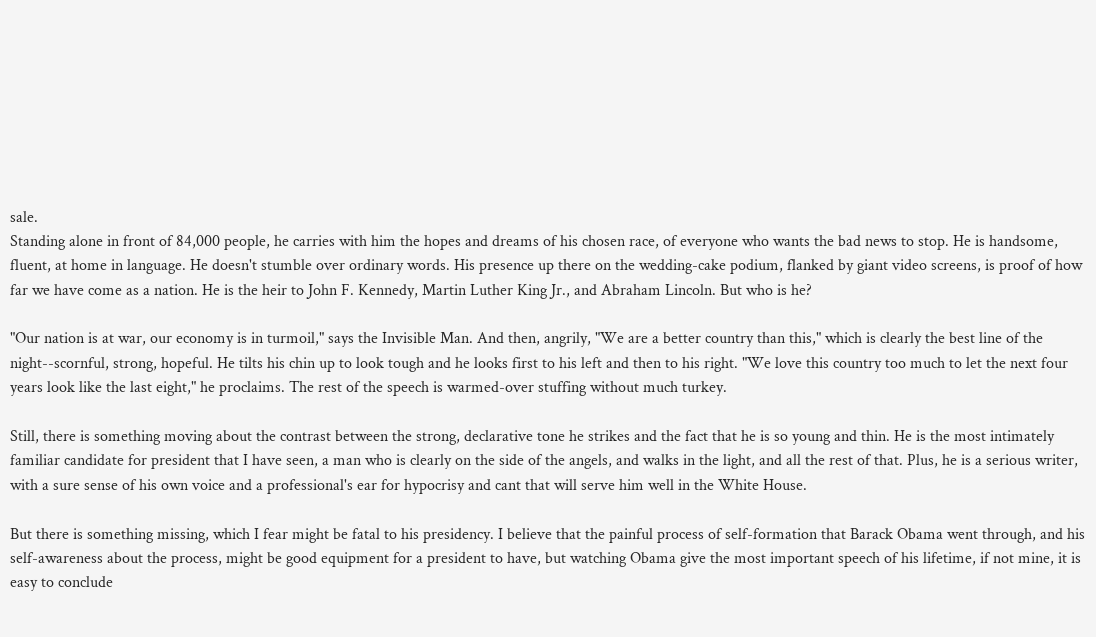sale.
Standing alone in front of 84,000 people, he carries with him the hopes and dreams of his chosen race, of everyone who wants the bad news to stop. He is handsome, fluent, at home in language. He doesn't stumble over ordinary words. His presence up there on the wedding-cake podium, flanked by giant video screens, is proof of how far we have come as a nation. He is the heir to John F. Kennedy, Martin Luther King Jr., and Abraham Lincoln. But who is he?

"Our nation is at war, our economy is in turmoil," says the Invisible Man. And then, angrily, "We are a better country than this," which is clearly the best line of the night--scornful, strong, hopeful. He tilts his chin up to look tough and he looks first to his left and then to his right. "We love this country too much to let the next four years look like the last eight," he proclaims. The rest of the speech is warmed-over stuffing without much turkey.

Still, there is something moving about the contrast between the strong, declarative tone he strikes and the fact that he is so young and thin. He is the most intimately familiar candidate for president that I have seen, a man who is clearly on the side of the angels, and walks in the light, and all the rest of that. Plus, he is a serious writer, with a sure sense of his own voice and a professional's ear for hypocrisy and cant that will serve him well in the White House.

But there is something missing, which I fear might be fatal to his presidency. I believe that the painful process of self-formation that Barack Obama went through, and his self-awareness about the process, might be good equipment for a president to have, but watching Obama give the most important speech of his lifetime, if not mine, it is easy to conclude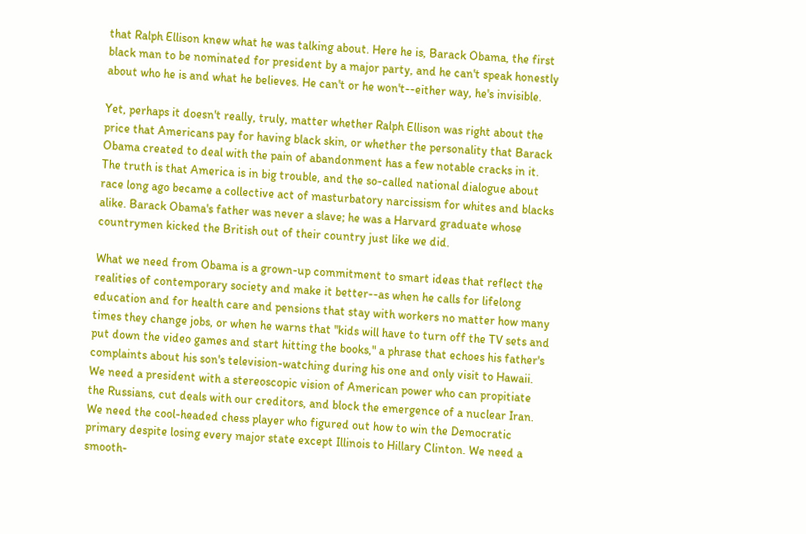that Ralph Ellison knew what he was talking about. Here he is, Barack Obama, the first black man to be nominated for president by a major party, and he can't speak honestly about who he is and what he believes. He can't or he won't--either way, he's invisible.

Yet, perhaps it doesn't really, truly, matter whether Ralph Ellison was right about the price that Americans pay for having black skin, or whether the personality that Barack Obama created to deal with the pain of abandonment has a few notable cracks in it. The truth is that America is in big trouble, and the so-called national dialogue about race long ago became a collective act of masturbatory narcissism for whites and blacks alike. Barack Obama's father was never a slave; he was a Harvard graduate whose countrymen kicked the British out of their country just like we did.

What we need from Obama is a grown-up commitment to smart ideas that reflect the realities of contemporary society and make it better--as when he calls for lifelong education and for health care and pensions that stay with workers no matter how many times they change jobs, or when he warns that "kids will have to turn off the TV sets and put down the video games and start hitting the books," a phrase that echoes his father's complaints about his son's television-watching during his one and only visit to Hawaii. We need a president with a stereoscopic vision of American power who can propitiate the Russians, cut deals with our creditors, and block the emergence of a nuclear Iran. We need the cool-headed chess player who figured out how to win the Democratic primary despite losing every major state except Illinois to Hillary Clinton. We need a smooth-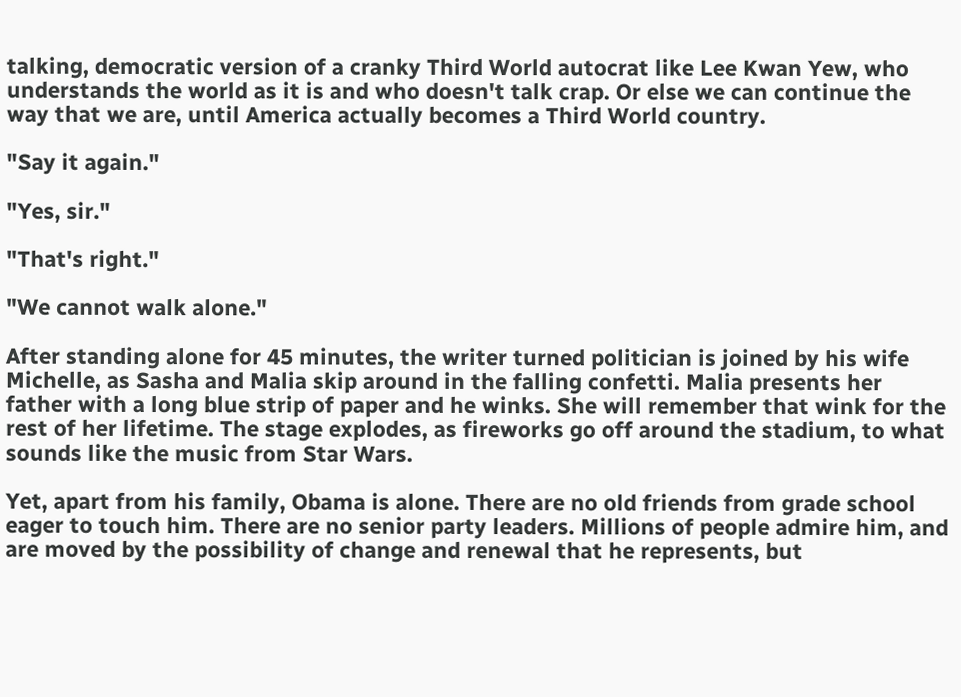talking, democratic version of a cranky Third World autocrat like Lee Kwan Yew, who understands the world as it is and who doesn't talk crap. Or else we can continue the way that we are, until America actually becomes a Third World country.

"Say it again."

"Yes, sir."

"That's right."

"We cannot walk alone."

After standing alone for 45 minutes, the writer turned politician is joined by his wife Michelle, as Sasha and Malia skip around in the falling confetti. Malia presents her father with a long blue strip of paper and he winks. She will remember that wink for the rest of her lifetime. The stage explodes, as fireworks go off around the stadium, to what sounds like the music from Star Wars.

Yet, apart from his family, Obama is alone. There are no old friends from grade school eager to touch him. There are no senior party leaders. Millions of people admire him, and are moved by the possibility of change and renewal that he represents, but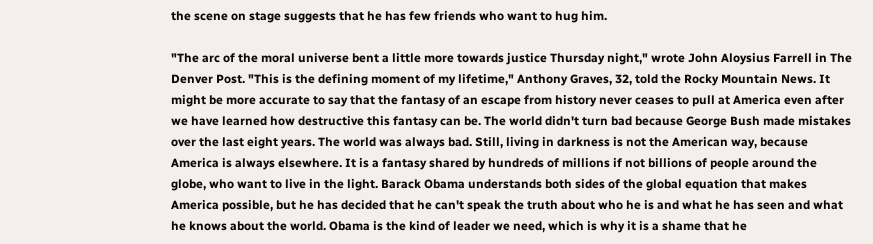the scene on stage suggests that he has few friends who want to hug him.

"The arc of the moral universe bent a little more towards justice Thursday night," wrote John Aloysius Farrell in The Denver Post. "This is the defining moment of my lifetime," Anthony Graves, 32, told the Rocky Mountain News. It might be more accurate to say that the fantasy of an escape from history never ceases to pull at America even after we have learned how destructive this fantasy can be. The world didn't turn bad because George Bush made mistakes over the last eight years. The world was always bad. Still, living in darkness is not the American way, because America is always elsewhere. It is a fantasy shared by hundreds of millions if not billions of people around the globe, who want to live in the light. Barack Obama understands both sides of the global equation that makes America possible, but he has decided that he can't speak the truth about who he is and what he has seen and what he knows about the world. Obama is the kind of leader we need, which is why it is a shame that he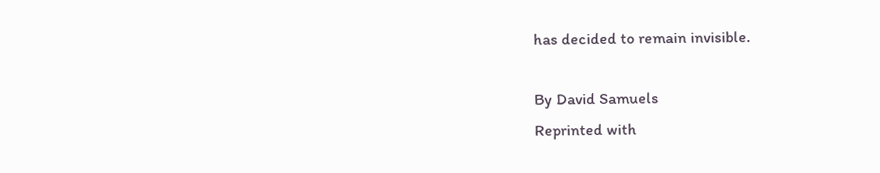has decided to remain invisible.

By David Samuels
Reprinted with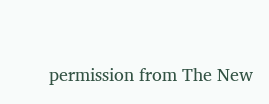permission from The New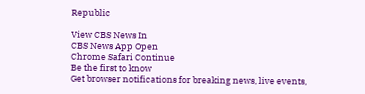Republic

View CBS News In
CBS News App Open
Chrome Safari Continue
Be the first to know
Get browser notifications for breaking news, live events,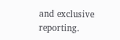and exclusive reporting.